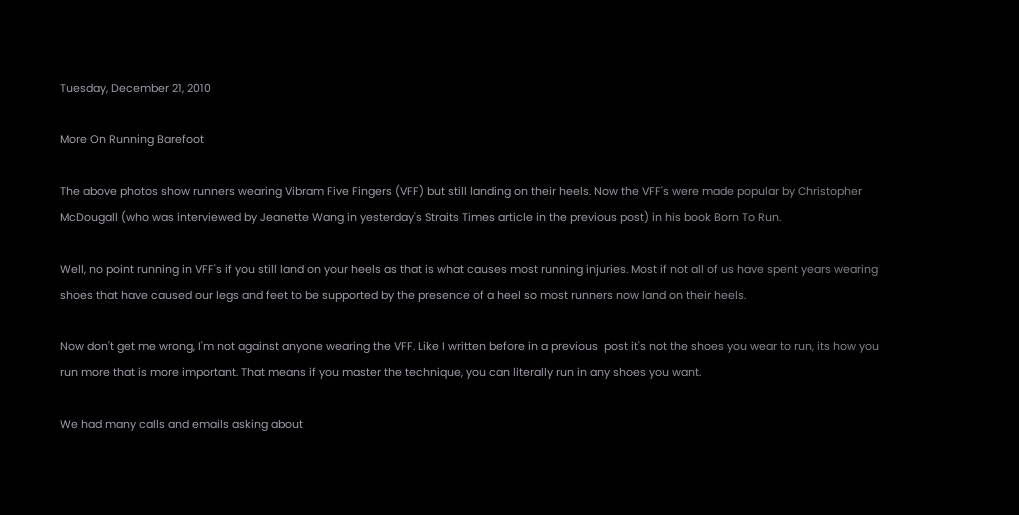Tuesday, December 21, 2010

More On Running Barefoot

The above photos show runners wearing Vibram Five Fingers (VFF) but still landing on their heels. Now the VFF's were made popular by Christopher McDougall (who was interviewed by Jeanette Wang in yesterday's Straits Times article in the previous post) in his book Born To Run.

Well, no point running in VFF's if you still land on your heels as that is what causes most running injuries. Most if not all of us have spent years wearing shoes that have caused our legs and feet to be supported by the presence of a heel so most runners now land on their heels.

Now don't get me wrong, I'm not against anyone wearing the VFF. Like I written before in a previous  post it's not the shoes you wear to run, its how you run more that is more important. That means if you master the technique, you can literally run in any shoes you want.

We had many calls and emails asking about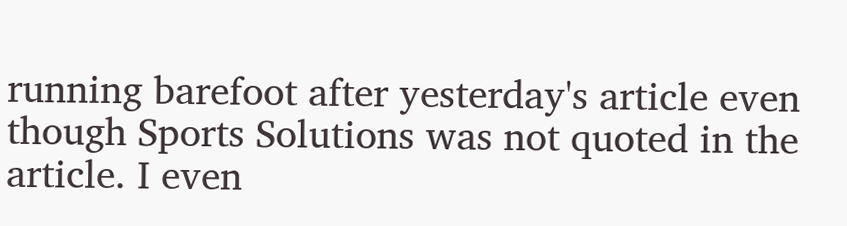running barefoot after yesterday's article even though Sports Solutions was not quoted in the article. I even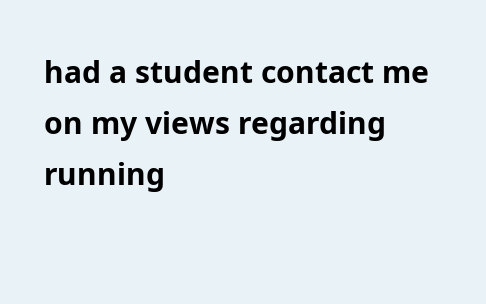had a student contact me on my views regarding running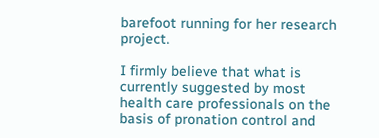barefoot running for her research project.

I firmly believe that what is currently suggested by most health care professionals on the basis of pronation control and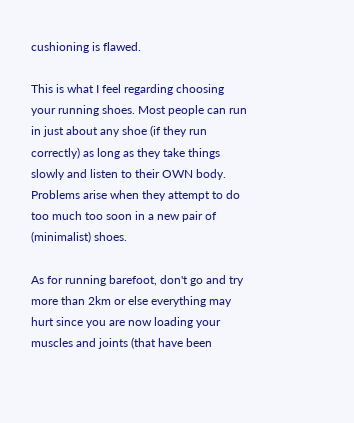cushioning is flawed.

This is what I feel regarding choosing your running shoes. Most people can run in just about any shoe (if they run correctly) as long as they take things slowly and listen to their OWN body. Problems arise when they attempt to do too much too soon in a new pair of (minimalist) shoes.

As for running barefoot, don't go and try more than 2km or else everything may hurt since you are now loading your muscles and joints (that have been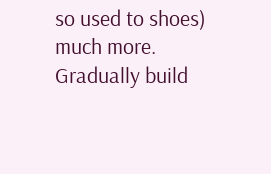so used to shoes) much more. Gradually build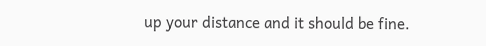up your distance and it should be fine.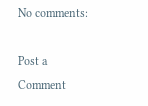No comments:

Post a Comment